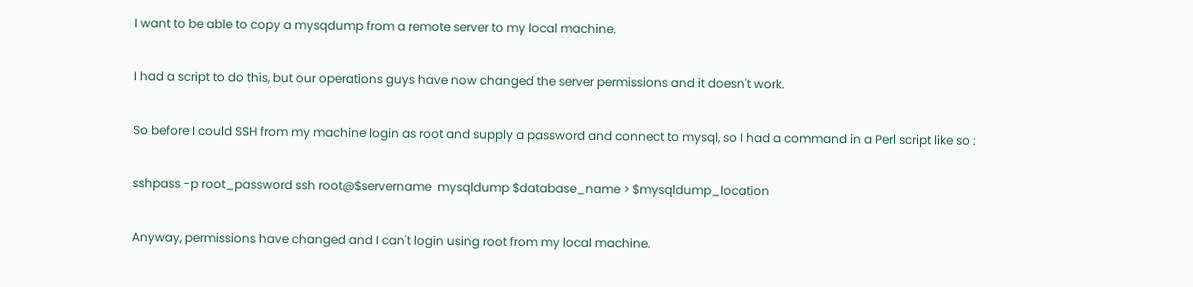I want to be able to copy a mysqdump from a remote server to my local machine.

I had a script to do this, but our operations guys have now changed the server permissions and it doesn't work.

So before I could SSH from my machine login as root and supply a password and connect to mysql, so I had a command in a Perl script like so :

sshpass -p root_password ssh root@$servername  mysqldump $database_name > $mysqldump_location

Anyway, permissions have changed and I can't login using root from my local machine.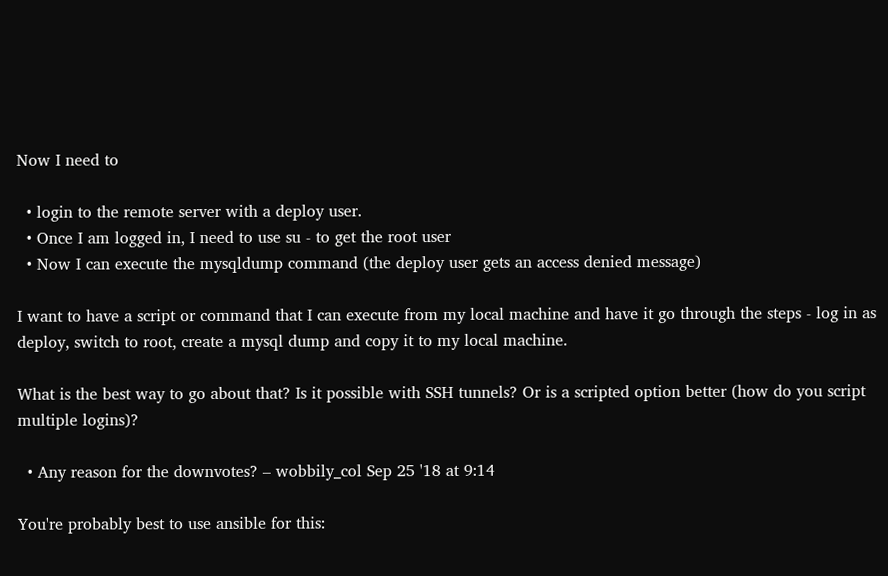Now I need to

  • login to the remote server with a deploy user.
  • Once I am logged in, I need to use su - to get the root user
  • Now I can execute the mysqldump command (the deploy user gets an access denied message)

I want to have a script or command that I can execute from my local machine and have it go through the steps - log in as deploy, switch to root, create a mysql dump and copy it to my local machine.

What is the best way to go about that? Is it possible with SSH tunnels? Or is a scripted option better (how do you script multiple logins)?

  • Any reason for the downvotes? – wobbily_col Sep 25 '18 at 9:14

You're probably best to use ansible for this: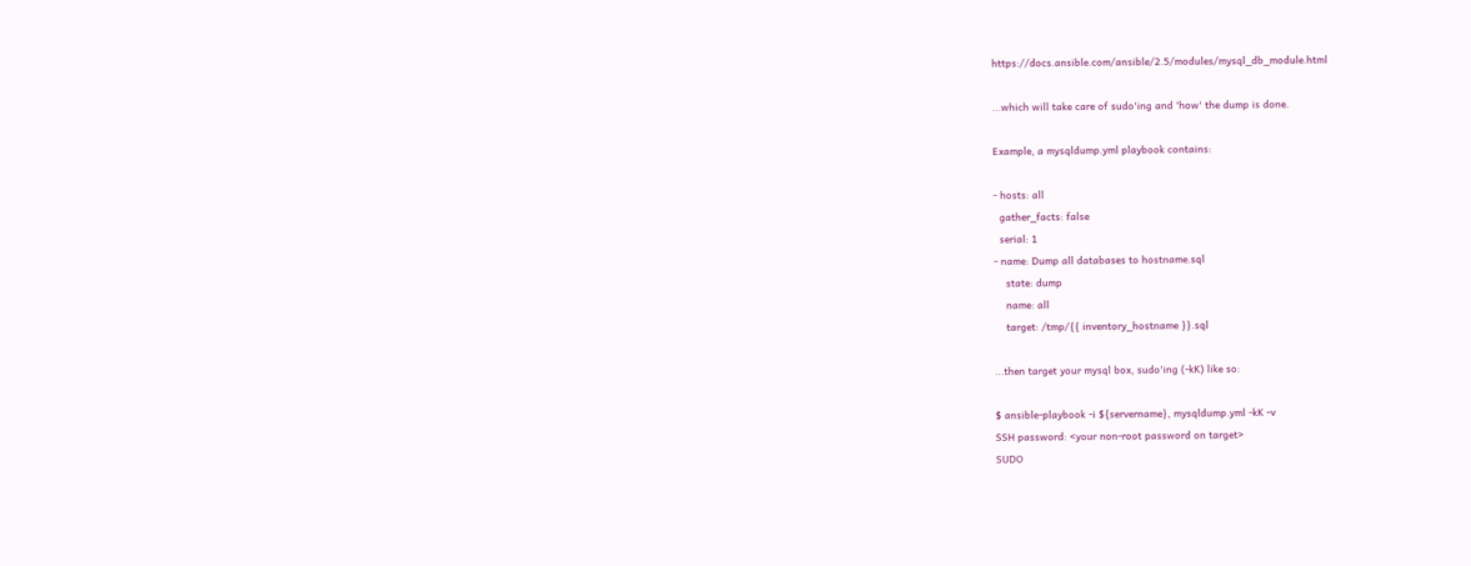https://docs.ansible.com/ansible/2.5/modules/mysql_db_module.html

...which will take care of sudo'ing and 'how' the dump is done.

Example, a mysqldump.yml playbook contains:

- hosts: all
  gather_facts: false
  serial: 1
- name: Dump all databases to hostname.sql
    state: dump
    name: all
    target: /tmp/{{ inventory_hostname }}.sql

...then target your mysql box, sudo'ing (-kK) like so:

$ ansible-playbook -i ${servername}, mysqldump.yml -kK -v
SSH password: <your non-root password on target>
SUDO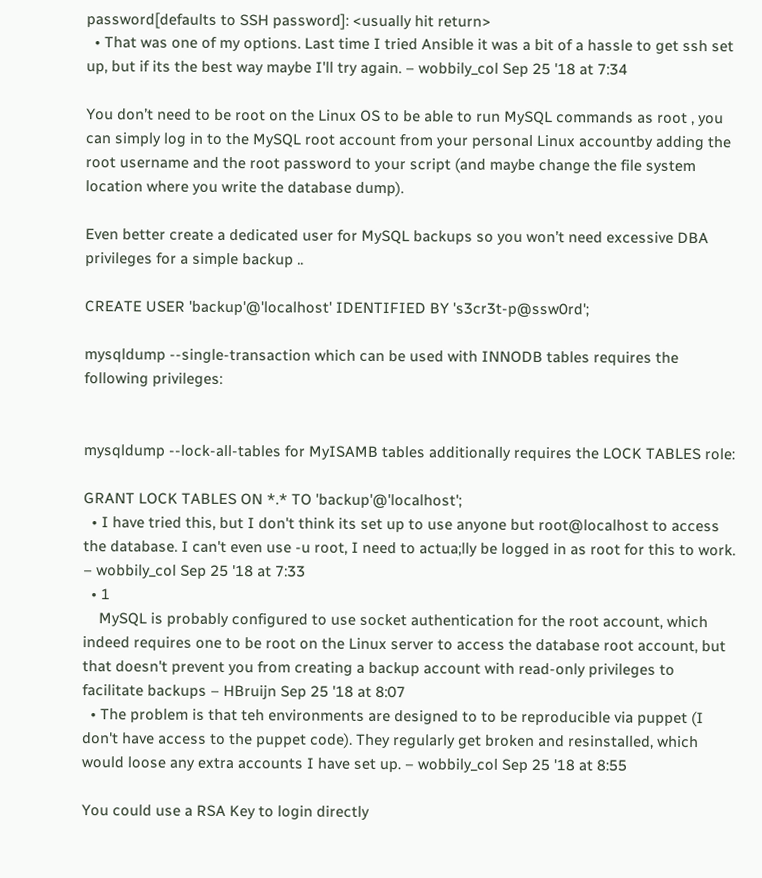password[defaults to SSH password]: <usually hit return>
  • That was one of my options. Last time I tried Ansible it was a bit of a hassle to get ssh set up, but if its the best way maybe I'll try again. – wobbily_col Sep 25 '18 at 7:34

You don’t need to be root on the Linux OS to be able to run MySQL commands as root , you can simply log in to the MySQL root account from your personal Linux accountby adding the root username and the root password to your script (and maybe change the file system location where you write the database dump).

Even better create a dedicated user for MySQL backups so you won’t need excessive DBA privileges for a simple backup ..

CREATE USER 'backup'@'localhost' IDENTIFIED BY 's3cr3t-p@ssw0rd';

mysqldump --single-transaction which can be used with INNODB tables requires the following privileges:


mysqldump --lock-all-tables for MyISAMB tables additionally requires the LOCK TABLES role:

GRANT LOCK TABLES ON *.* TO 'backup'@'localhost';
  • I have tried this, but I don't think its set up to use anyone but root@localhost to access the database. I can't even use -u root, I need to actua;lly be logged in as root for this to work. – wobbily_col Sep 25 '18 at 7:33
  • 1
    MySQL is probably configured to use socket authentication for the root account, which indeed requires one to be root on the Linux server to access the database root account, but that doesn't prevent you from creating a backup account with read-only privileges to facilitate backups – HBruijn Sep 25 '18 at 8:07
  • The problem is that teh environments are designed to to be reproducible via puppet (I don't have access to the puppet code). They regularly get broken and resinstalled, which would loose any extra accounts I have set up. – wobbily_col Sep 25 '18 at 8:55

You could use a RSA Key to login directly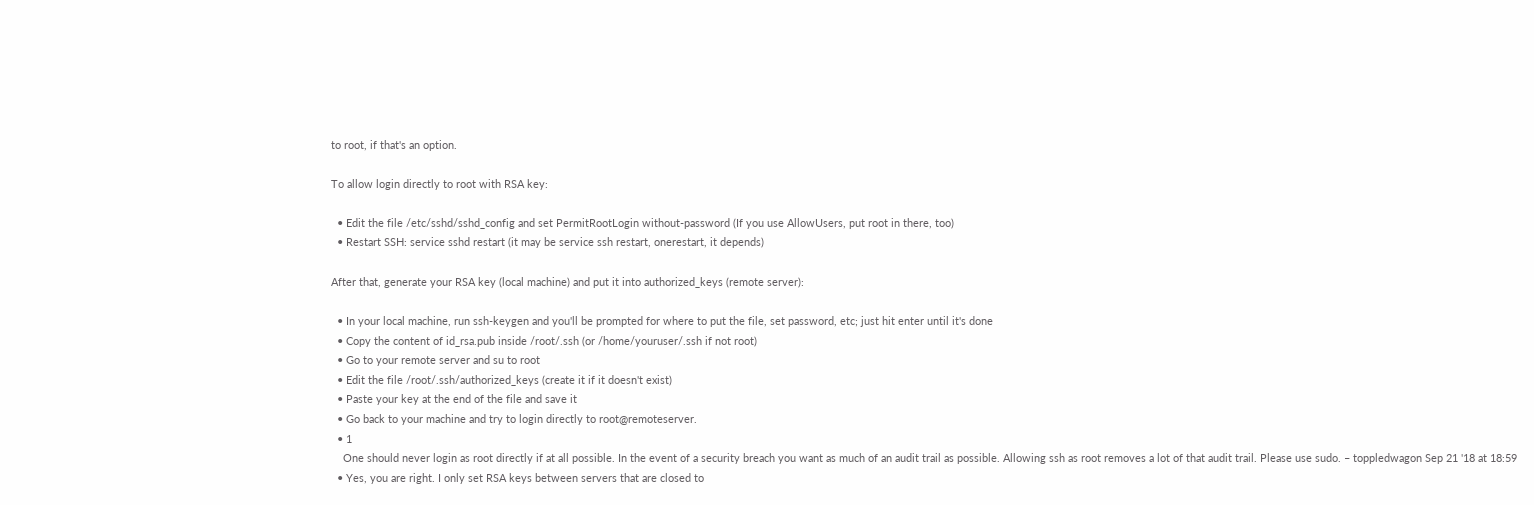to root, if that's an option.

To allow login directly to root with RSA key:

  • Edit the file /etc/sshd/sshd_config and set PermitRootLogin without-password (If you use AllowUsers, put root in there, too)
  • Restart SSH: service sshd restart (it may be service ssh restart, onerestart, it depends)

After that, generate your RSA key (local machine) and put it into authorized_keys (remote server):

  • In your local machine, run ssh-keygen and you'll be prompted for where to put the file, set password, etc; just hit enter until it's done
  • Copy the content of id_rsa.pub inside /root/.ssh (or /home/youruser/.ssh if not root)
  • Go to your remote server and su to root
  • Edit the file /root/.ssh/authorized_keys (create it if it doesn't exist)
  • Paste your key at the end of the file and save it
  • Go back to your machine and try to login directly to root@remoteserver.
  • 1
    One should never login as root directly if at all possible. In the event of a security breach you want as much of an audit trail as possible. Allowing ssh as root removes a lot of that audit trail. Please use sudo. – toppledwagon Sep 21 '18 at 18:59
  • Yes, you are right. I only set RSA keys between servers that are closed to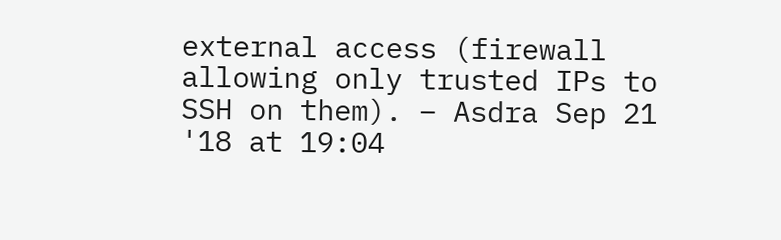external access (firewall allowing only trusted IPs to SSH on them). – Asdra Sep 21 '18 at 19:04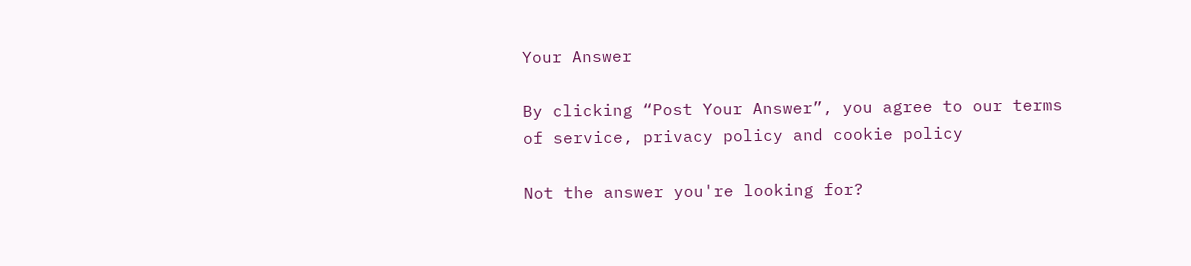Your Answer

By clicking “Post Your Answer”, you agree to our terms of service, privacy policy and cookie policy

Not the answer you're looking for?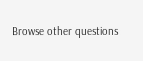Browse other questions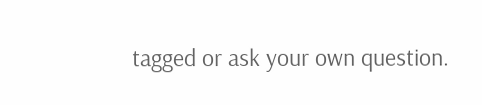tagged or ask your own question.